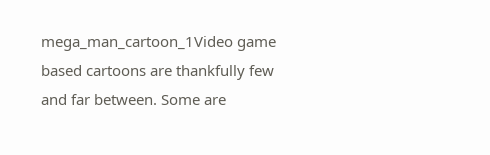mega_man_cartoon_1Video game based cartoons are thankfully few and far between. Some are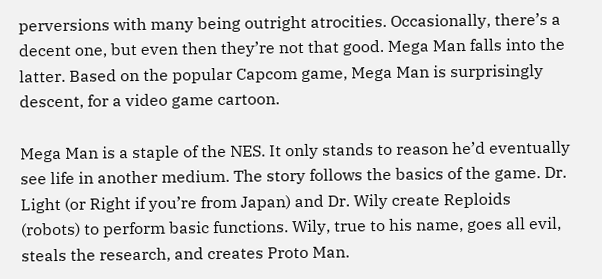perversions with many being outright atrocities. Occasionally, there’s a decent one, but even then they’re not that good. Mega Man falls into the latter. Based on the popular Capcom game, Mega Man is surprisingly descent, for a video game cartoon.

Mega Man is a staple of the NES. It only stands to reason he’d eventually see life in another medium. The story follows the basics of the game. Dr. Light (or Right if you’re from Japan) and Dr. Wily create Reploids (robots) to perform basic functions. Wily, true to his name, goes all evil, steals the research, and creates Proto Man.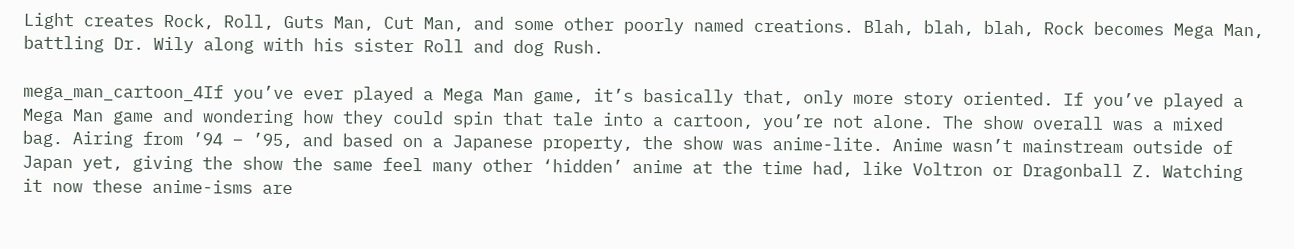Light creates Rock, Roll, Guts Man, Cut Man, and some other poorly named creations. Blah, blah, blah, Rock becomes Mega Man, battling Dr. Wily along with his sister Roll and dog Rush.

mega_man_cartoon_4If you’ve ever played a Mega Man game, it’s basically that, only more story oriented. If you’ve played a Mega Man game and wondering how they could spin that tale into a cartoon, you’re not alone. The show overall was a mixed bag. Airing from ’94 – ’95, and based on a Japanese property, the show was anime-lite. Anime wasn’t mainstream outside of Japan yet, giving the show the same feel many other ‘hidden’ anime at the time had, like Voltron or Dragonball Z. Watching it now these anime-isms are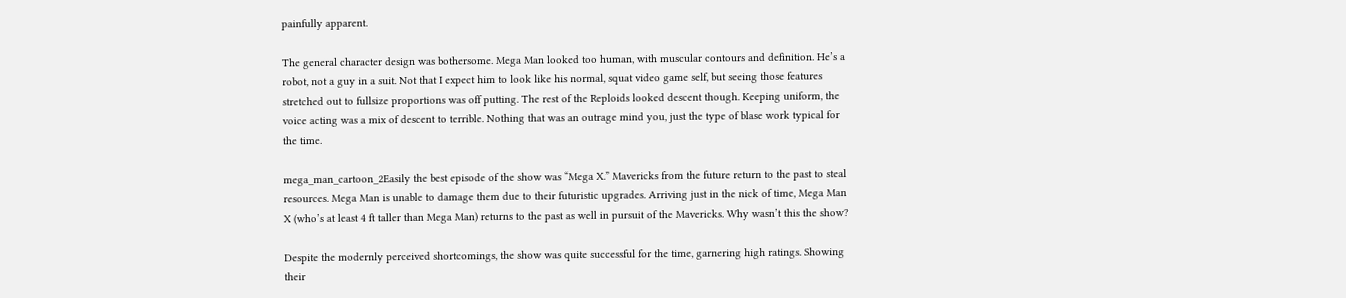painfully apparent.

The general character design was bothersome. Mega Man looked too human, with muscular contours and definition. He’s a robot, not a guy in a suit. Not that I expect him to look like his normal, squat video game self, but seeing those features stretched out to fullsize proportions was off putting. The rest of the Reploids looked descent though. Keeping uniform, the voice acting was a mix of descent to terrible. Nothing that was an outrage mind you, just the type of blase work typical for the time.

mega_man_cartoon_2Easily the best episode of the show was “Mega X.” Mavericks from the future return to the past to steal resources. Mega Man is unable to damage them due to their futuristic upgrades. Arriving just in the nick of time, Mega Man X (who’s at least 4 ft taller than Mega Man) returns to the past as well in pursuit of the Mavericks. Why wasn’t this the show?

Despite the modernly perceived shortcomings, the show was quite successful for the time, garnering high ratings. Showing their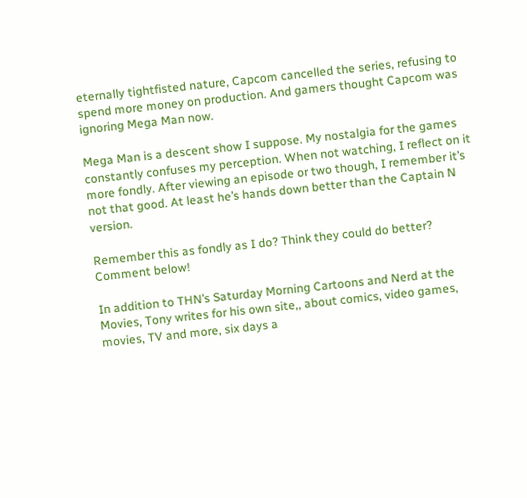eternally tightfisted nature, Capcom cancelled the series, refusing to spend more money on production. And gamers thought Capcom was ignoring Mega Man now.

Mega Man is a descent show I suppose. My nostalgia for the games constantly confuses my perception. When not watching, I reflect on it more fondly. After viewing an episode or two though, I remember it’s not that good. At least he’s hands down better than the Captain N version.

Remember this as fondly as I do? Think they could do better? Comment below!

In addition to THN’s Saturday Morning Cartoons and Nerd at the Movies, Tony writes for his own site,, about comics, video games, movies, TV and more, six days a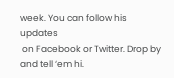week. You can follow his updates
 on Facebook or Twitter. Drop by and tell ‘em hi.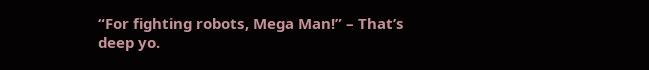“For fighting robots, Mega Man!” – That’s deep yo.